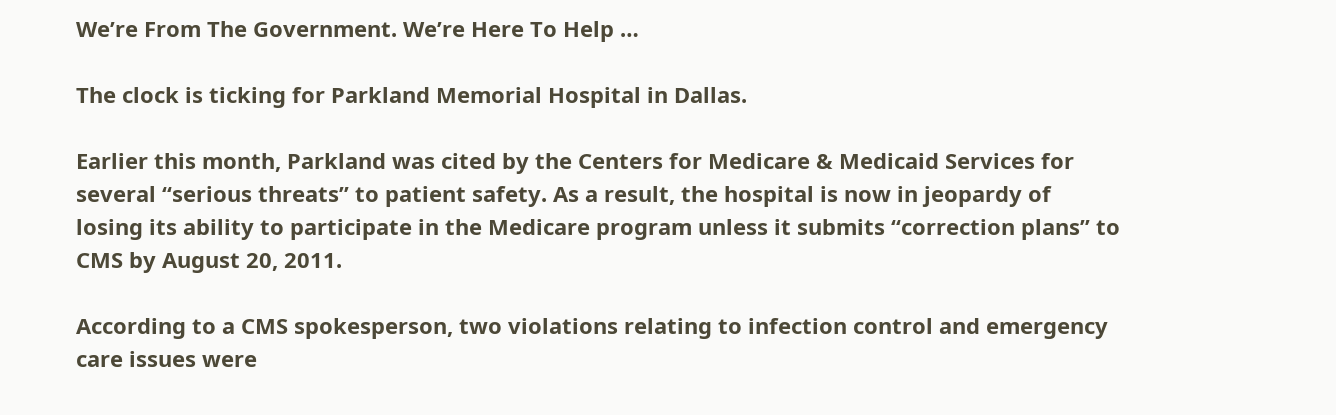We’re From The Government. We’re Here To Help …

The clock is ticking for Parkland Memorial Hospital in Dallas.

Earlier this month, Parkland was cited by the Centers for Medicare & Medicaid Services for several “serious threats” to patient safety. As a result, the hospital is now in jeopardy of losing its ability to participate in the Medicare program unless it submits “correction plans” to CMS by August 20, 2011.

According to a CMS spokesperson, two violations relating to infection control and emergency care issues were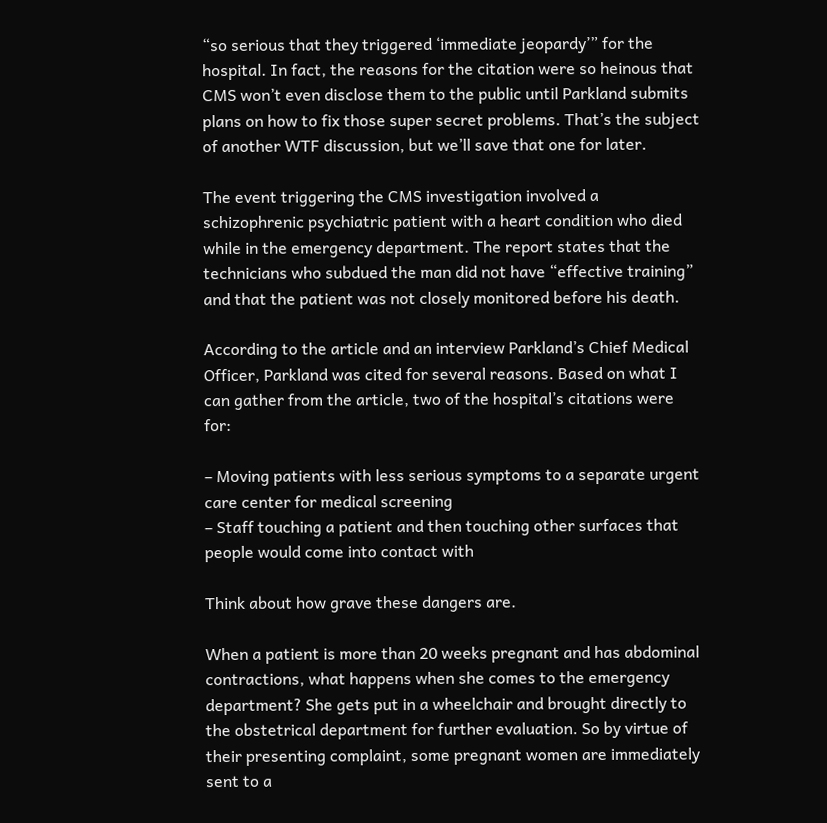“so serious that they triggered ‘immediate jeopardy’” for the hospital. In fact, the reasons for the citation were so heinous that CMS won’t even disclose them to the public until Parkland submits plans on how to fix those super secret problems. That’s the subject of another WTF discussion, but we’ll save that one for later.

The event triggering the CMS investigation involved a schizophrenic psychiatric patient with a heart condition who died while in the emergency department. The report states that the technicians who subdued the man did not have “effective training” and that the patient was not closely monitored before his death.

According to the article and an interview Parkland’s Chief Medical Officer, Parkland was cited for several reasons. Based on what I can gather from the article, two of the hospital’s citations were for:

– Moving patients with less serious symptoms to a separate urgent care center for medical screening
– Staff touching a patient and then touching other surfaces that people would come into contact with

Think about how grave these dangers are.

When a patient is more than 20 weeks pregnant and has abdominal contractions, what happens when she comes to the emergency department? She gets put in a wheelchair and brought directly to the obstetrical department for further evaluation. So by virtue of their presenting complaint, some pregnant women are immediately sent to a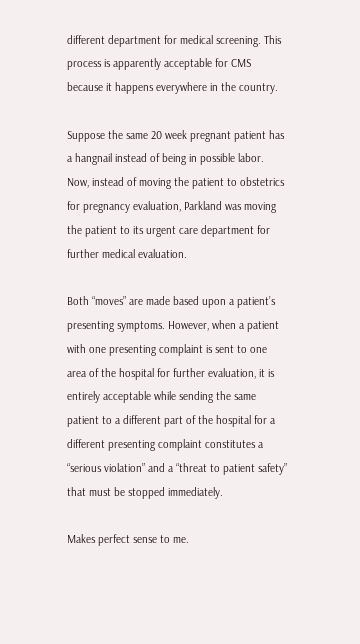different department for medical screening. This process is apparently acceptable for CMS because it happens everywhere in the country.

Suppose the same 20 week pregnant patient has a hangnail instead of being in possible labor. Now, instead of moving the patient to obstetrics for pregnancy evaluation, Parkland was moving the patient to its urgent care department for further medical evaluation.

Both “moves” are made based upon a patient’s presenting symptoms. However, when a patient with one presenting complaint is sent to one area of the hospital for further evaluation, it is entirely acceptable while sending the same patient to a different part of the hospital for a different presenting complaint constitutes a “serious violation” and a “threat to patient safety” that must be stopped immediately.

Makes perfect sense to me.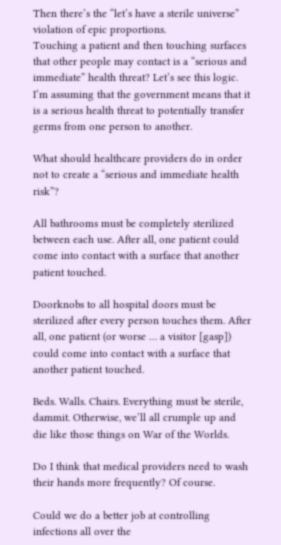Then there’s the “let’s have a sterile universe” violation of epic proportions.
Touching a patient and then touching surfaces that other people may contact is a “serious and immediate” health threat? Let’s see this logic. I’m assuming that the government means that it is a serious health threat to potentially transfer germs from one person to another.

What should healthcare providers do in order not to create a “serious and immediate health risk”?

All bathrooms must be completely sterilized between each use. After all, one patient could come into contact with a surface that another patient touched.

Doorknobs to all hospital doors must be sterilized after every person touches them. After all, one patient (or worse … a visitor [gasp]) could come into contact with a surface that another patient touched.

Beds. Walls. Chairs. Everything must be sterile, dammit. Otherwise, we’ll all crumple up and die like those things on War of the Worlds.

Do I think that medical providers need to wash their hands more frequently? Of course.

Could we do a better job at controlling infections all over the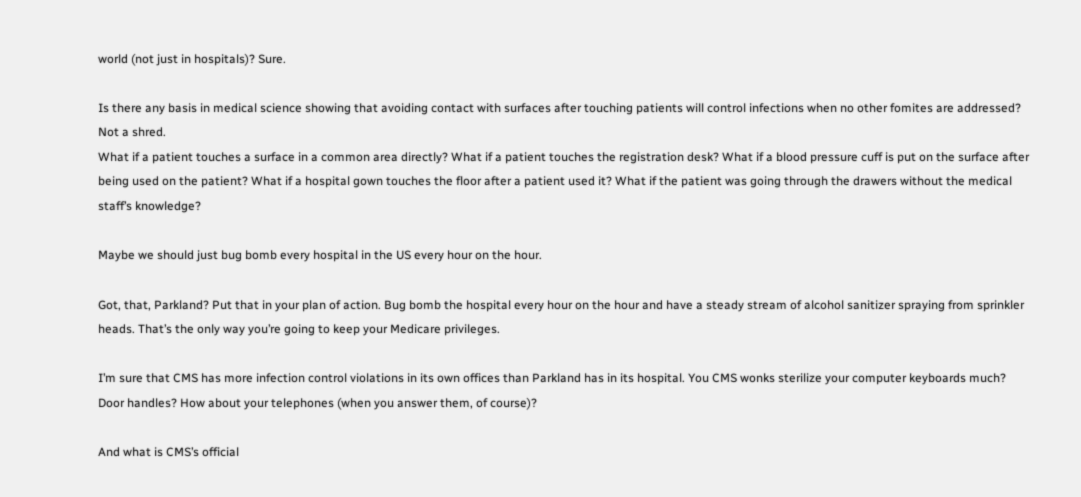world (not just in hospitals)? Sure.

Is there any basis in medical science showing that avoiding contact with surfaces after touching patients will control infections when no other fomites are addressed? Not a shred.
What if a patient touches a surface in a common area directly? What if a patient touches the registration desk? What if a blood pressure cuff is put on the surface after being used on the patient? What if a hospital gown touches the floor after a patient used it? What if the patient was going through the drawers without the medical staff’s knowledge?

Maybe we should just bug bomb every hospital in the US every hour on the hour.

Got, that, Parkland? Put that in your plan of action. Bug bomb the hospital every hour on the hour and have a steady stream of alcohol sanitizer spraying from sprinkler heads. That’s the only way you’re going to keep your Medicare privileges.

I’m sure that CMS has more infection control violations in its own offices than Parkland has in its hospital. You CMS wonks sterilize your computer keyboards much? Door handles? How about your telephones (when you answer them, of course)?

And what is CMS’s official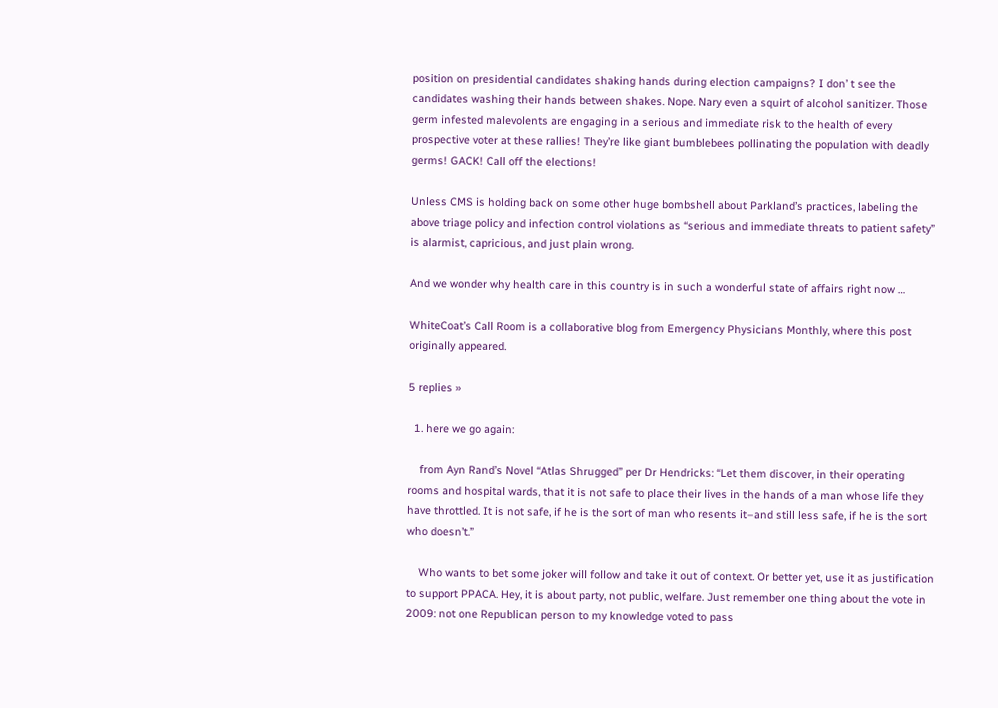position on presidential candidates shaking hands during election campaigns? I don’ t see the candidates washing their hands between shakes. Nope. Nary even a squirt of alcohol sanitizer. Those germ infested malevolents are engaging in a serious and immediate risk to the health of every prospective voter at these rallies! They’re like giant bumblebees pollinating the population with deadly germs! GACK! Call off the elections!

Unless CMS is holding back on some other huge bombshell about Parkland’s practices, labeling the above triage policy and infection control violations as “serious and immediate threats to patient safety” is alarmist, capricious, and just plain wrong.

And we wonder why health care in this country is in such a wonderful state of affairs right now …

WhiteCoat’s Call Room is a collaborative blog from Emergency Physicians Monthly, where this post originally appeared.

5 replies »

  1. here we go again:

    from Ayn Rand’s Novel “Atlas Shrugged” per Dr Hendricks: “Let them discover, in their operating rooms and hospital wards, that it is not safe to place their lives in the hands of a man whose life they have throttled. It is not safe, if he is the sort of man who resents it–and still less safe, if he is the sort who doesn’t.”

    Who wants to bet some joker will follow and take it out of context. Or better yet, use it as justification to support PPACA. Hey, it is about party, not public, welfare. Just remember one thing about the vote in 2009: not one Republican person to my knowledge voted to pass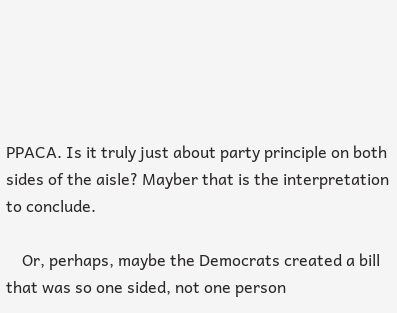PPACA. Is it truly just about party principle on both sides of the aisle? Mayber that is the interpretation to conclude.

    Or, perhaps, maybe the Democrats created a bill that was so one sided, not one person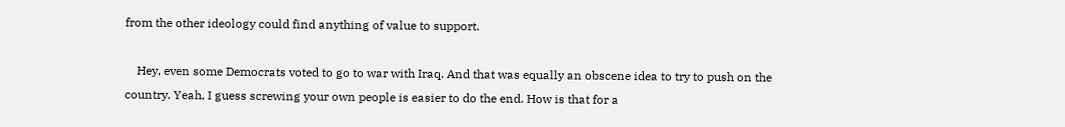from the other ideology could find anything of value to support.

    Hey, even some Democrats voted to go to war with Iraq. And that was equally an obscene idea to try to push on the country. Yeah, I guess screwing your own people is easier to do the end. How is that for a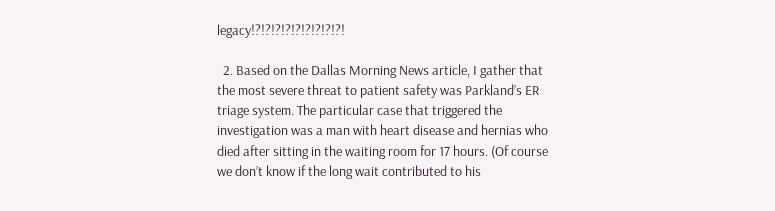legacy!?!?!?!?!?!?!?!?!?!

  2. Based on the Dallas Morning News article, I gather that the most severe threat to patient safety was Parkland’s ER triage system. The particular case that triggered the investigation was a man with heart disease and hernias who died after sitting in the waiting room for 17 hours. (Of course we don’t know if the long wait contributed to his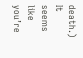death.) It seems like you’re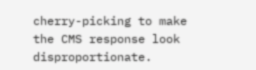cherry-picking to make the CMS response look disproportionate.